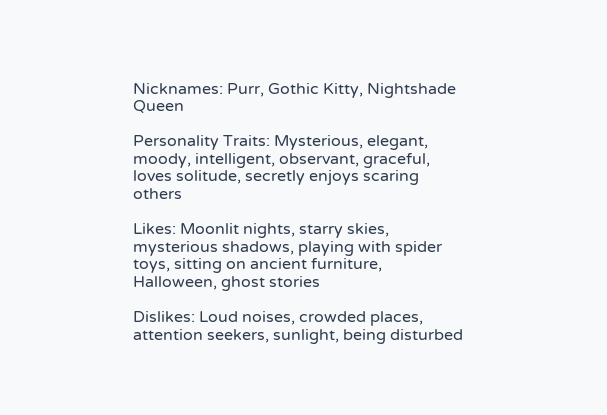Nicknames: Purr, Gothic Kitty, Nightshade Queen

Personality Traits: Mysterious, elegant, moody, intelligent, observant, graceful, loves solitude, secretly enjoys scaring others

Likes: Moonlit nights, starry skies, mysterious shadows, playing with spider toys, sitting on ancient furniture, Halloween, ghost stories

Dislikes: Loud noises, crowded places, attention seekers, sunlight, being disturbed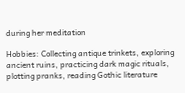during her meditation

Hobbies: Collecting antique trinkets, exploring ancient ruins, practicing dark magic rituals, plotting pranks, reading Gothic literature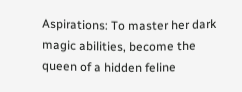Aspirations: To master her dark magic abilities, become the queen of a hidden feline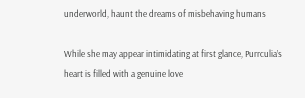underworld, haunt the dreams of misbehaving humans

While she may appear intimidating at first glance, Purrculia’s heart is filled with a genuine love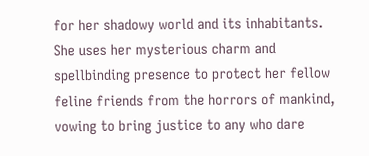for her shadowy world and its inhabitants. She uses her mysterious charm and spellbinding presence to protect her fellow feline friends from the horrors of mankind, vowing to bring justice to any who dare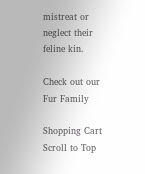mistreat or neglect their feline kin.

Check out our Fur Family

Shopping Cart
Scroll to Top